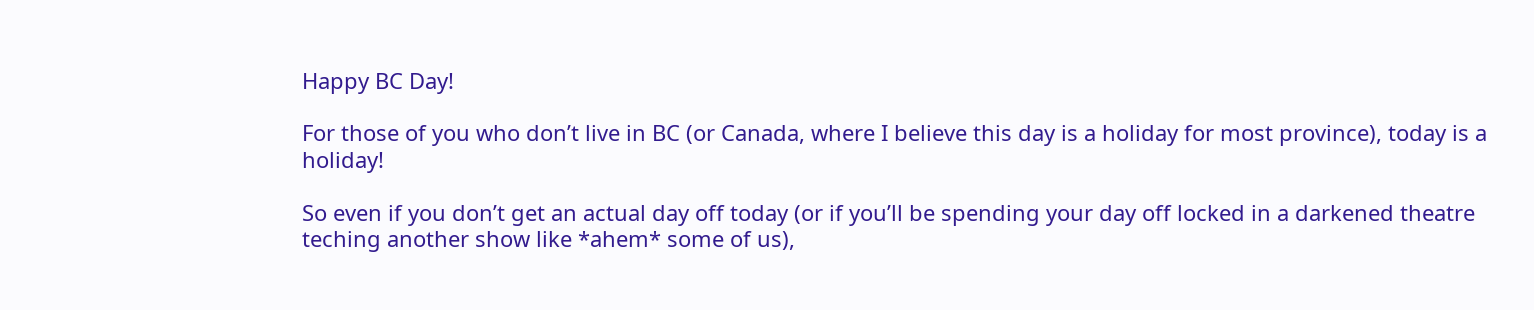Happy BC Day!

For those of you who don’t live in BC (or Canada, where I believe this day is a holiday for most province), today is a holiday!

So even if you don’t get an actual day off today (or if you’ll be spending your day off locked in a darkened theatre teching another show like *ahem* some of us),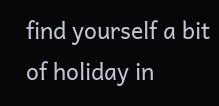find yourself a bit of holiday in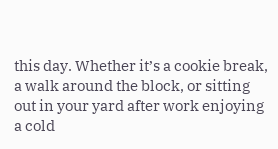this day. Whether it’s a cookie break, a walk around the block, or sitting out in your yard after work enjoying a cold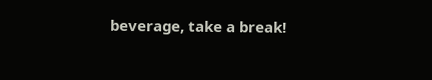beverage, take a break!